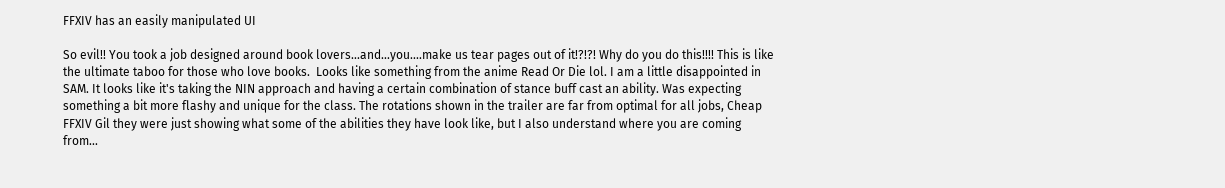FFXIV has an easily manipulated UI

So evil!! You took a job designed around book lovers...and...you....make us tear pages out of it!?!?! Why do you do this!!!! This is like the ultimate taboo for those who love books.  Looks like something from the anime Read Or Die lol. I am a little disappointed in SAM. It looks like it's taking the NIN approach and having a certain combination of stance buff cast an ability. Was expecting something a bit more flashy and unique for the class. The rotations shown in the trailer are far from optimal for all jobs, Cheap FFXIV Gil they were just showing what some of the abilities they have look like, but I also understand where you are coming from...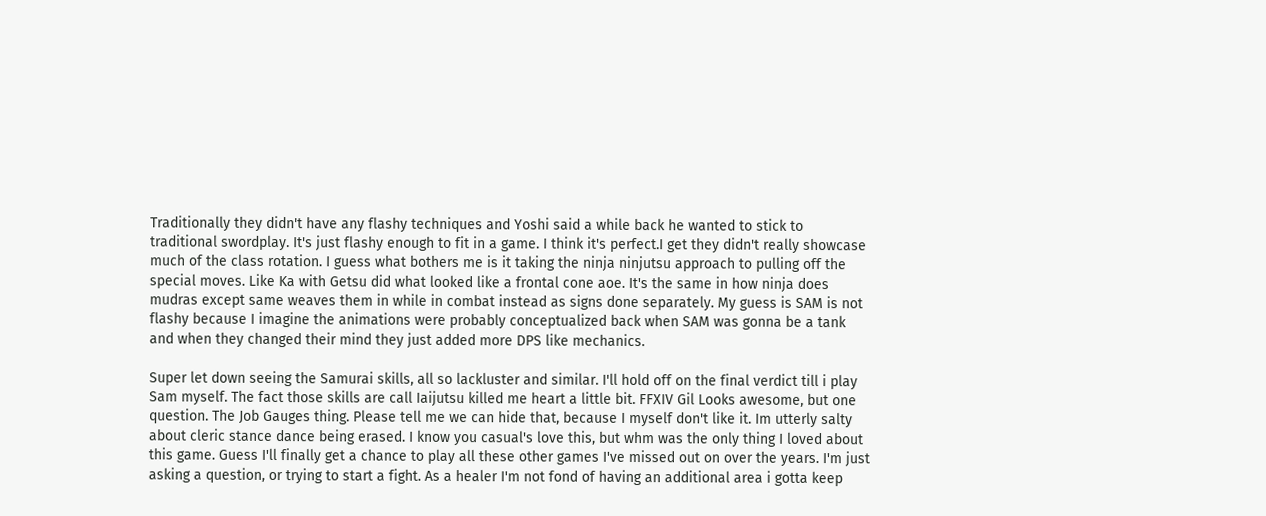Traditionally they didn't have any flashy techniques and Yoshi said a while back he wanted to stick to traditional swordplay. It's just flashy enough to fit in a game. I think it's perfect.I get they didn't really showcase much of the class rotation. I guess what bothers me is it taking the ninja ninjutsu approach to pulling off the special moves. Like Ka with Getsu did what looked like a frontal cone aoe. It's the same in how ninja does mudras except same weaves them in while in combat instead as signs done separately. My guess is SAM is not flashy because I imagine the animations were probably conceptualized back when SAM was gonna be a tank and when they changed their mind they just added more DPS like mechanics.

Super let down seeing the Samurai skills, all so lackluster and similar. I'll hold off on the final verdict till i play Sam myself. The fact those skills are call Iaijutsu killed me heart a little bit. FFXIV Gil Looks awesome, but one question. The Job Gauges thing. Please tell me we can hide that, because I myself don't like it. Im utterly salty about cleric stance dance being erased. I know you casual's love this, but whm was the only thing I loved about this game. Guess I'll finally get a chance to play all these other games I've missed out on over the years. I'm just asking a question, or trying to start a fight. As a healer I'm not fond of having an additional area i gotta keep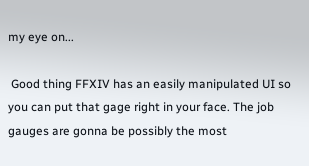my eye on...

 Good thing FFXIV has an easily manipulated UI so you can put that gage right in your face. The job gauges are gonna be possibly the most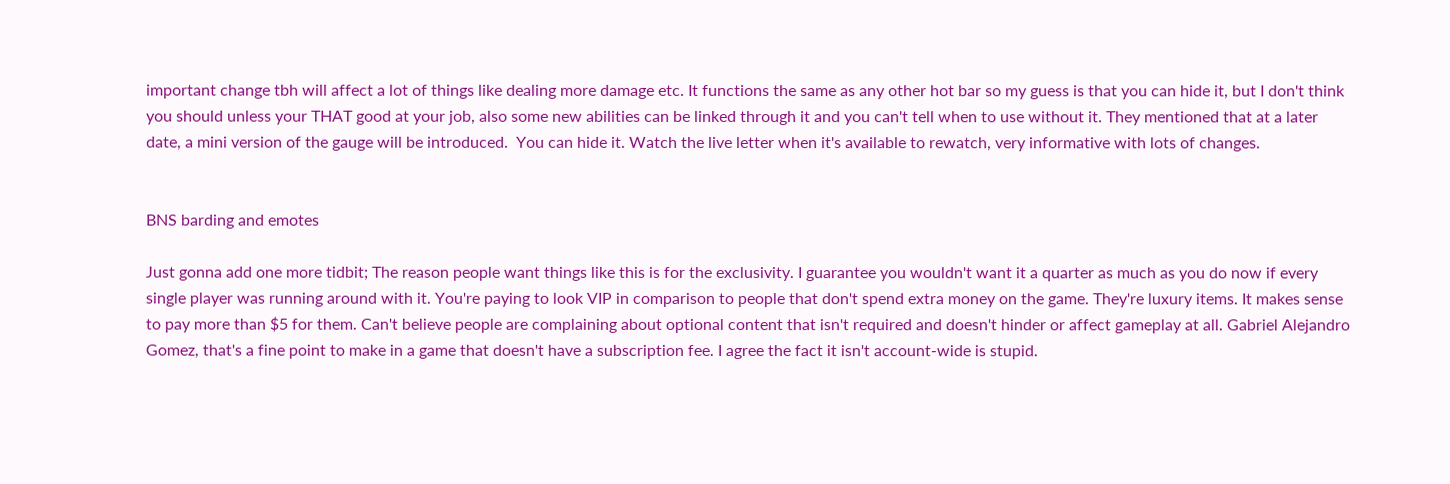important change tbh will affect a lot of things like dealing more damage etc. It functions the same as any other hot bar so my guess is that you can hide it, but I don't think you should unless your THAT good at your job, also some new abilities can be linked through it and you can't tell when to use without it. They mentioned that at a later date, a mini version of the gauge will be introduced.  You can hide it. Watch the live letter when it's available to rewatch, very informative with lots of changes.


BNS barding and emotes

Just gonna add one more tidbit; The reason people want things like this is for the exclusivity. I guarantee you wouldn't want it a quarter as much as you do now if every single player was running around with it. You're paying to look VIP in comparison to people that don't spend extra money on the game. They're luxury items. It makes sense to pay more than $5 for them. Can't believe people are complaining about optional content that isn't required and doesn't hinder or affect gameplay at all. Gabriel Alejandro Gomez, that's a fine point to make in a game that doesn't have a subscription fee. I agree the fact it isn't account-wide is stupid.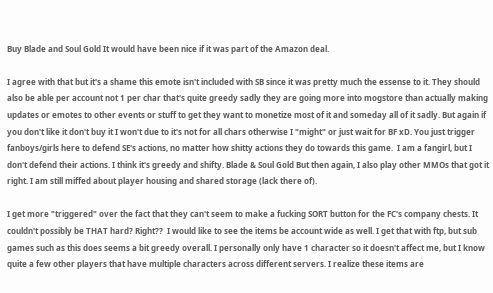Buy Blade and Soul Gold It would have been nice if it was part of the Amazon deal.

I agree with that but it's a shame this emote isn't included with SB since it was pretty much the essense to it. They should also be able per account not 1 per char that's quite greedy sadly they are going more into mogstore than actually making updates or emotes to other events or stuff to get they want to monetize most of it and someday all of it sadly. But again if you don't like it don't buy it I won't due to it's not for all chars otherwise I "might" or just wait for BF xD. You just trigger fanboys/girls here to defend SE's actions, no matter how shitty actions they do towards this game.  I am a fangirl, but I don't defend their actions. I think it's greedy and shifty. Blade & Soul Gold But then again, I also play other MMOs that got it right. I am still miffed about player housing and shared storage (lack there of).

I get more "triggered" over the fact that they can't seem to make a fucking SORT button for the FC's company chests. It couldn't possibly be THAT hard? Right??  I would like to see the items be account wide as well. I get that with ftp, but sub games such as this does seems a bit greedy overall. I personally only have 1 character so it doesn't affect me, but I know quite a few other players that have multiple characters across different servers. I realize these items are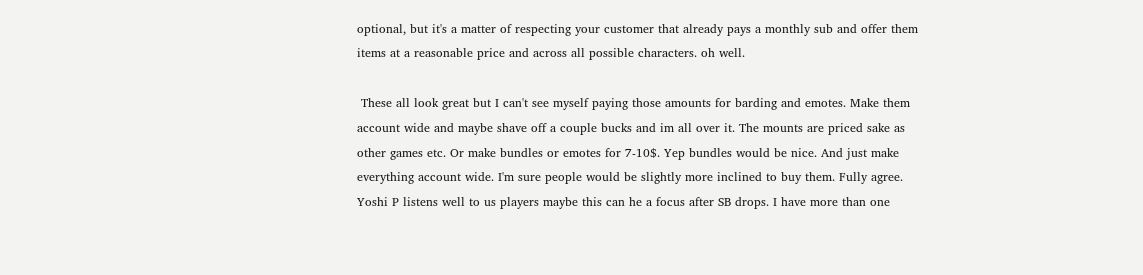optional, but it's a matter of respecting your customer that already pays a monthly sub and offer them items at a reasonable price and across all possible characters. oh well.

 These all look great but I can't see myself paying those amounts for barding and emotes. Make them account wide and maybe shave off a couple bucks and im all over it. The mounts are priced sake as other games etc. Or make bundles or emotes for 7-10$. Yep bundles would be nice. And just make everything account wide. I'm sure people would be slightly more inclined to buy them. Fully agree. Yoshi P listens well to us players maybe this can he a focus after SB drops. I have more than one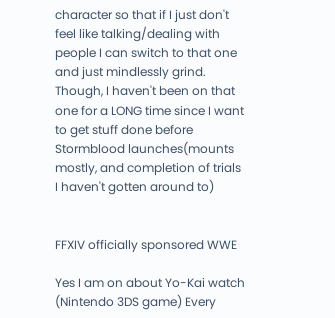character so that if I just don't feel like talking/dealing with people I can switch to that one and just mindlessly grind. Though, I haven't been on that one for a LONG time since I want to get stuff done before Stormblood launches(mounts mostly, and completion of trials I haven't gotten around to)


FFXIV officially sponsored WWE

Yes I am on about Yo-Kai watch (Nintendo 3DS game) Every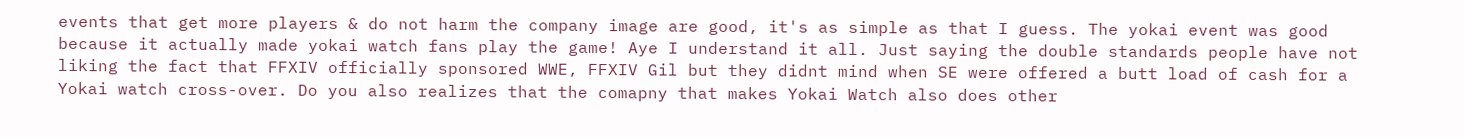events that get more players & do not harm the company image are good, it's as simple as that I guess. The yokai event was good because it actually made yokai watch fans play the game! Aye I understand it all. Just saying the double standards people have not liking the fact that FFXIV officially sponsored WWE, FFXIV Gil but they didnt mind when SE were offered a butt load of cash for a Yokai watch cross-over. Do you also realizes that the comapny that makes Yokai Watch also does other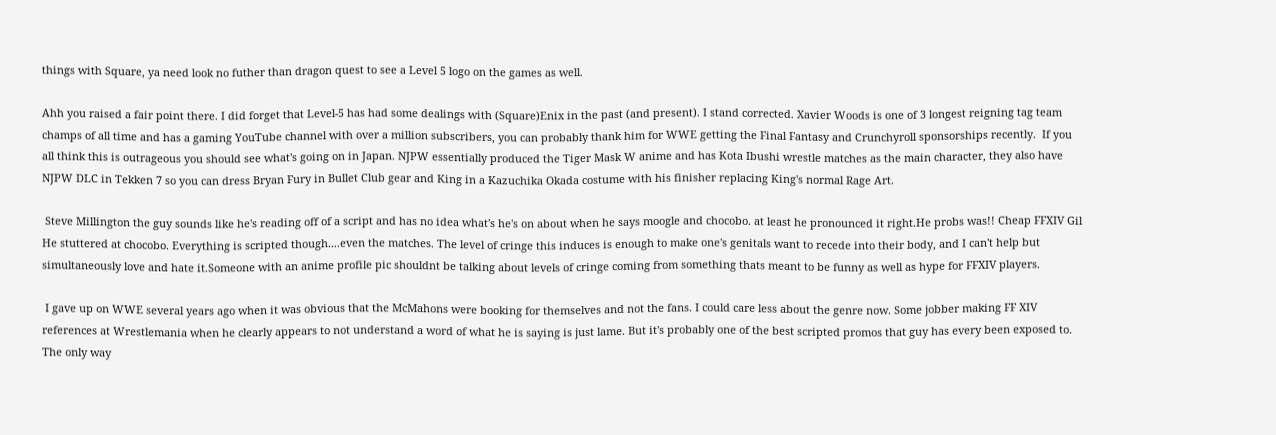things with Square, ya need look no futher than dragon quest to see a Level 5 logo on the games as well.

Ahh you raised a fair point there. I did forget that Level-5 has had some dealings with (Square)Enix in the past (and present). I stand corrected. Xavier Woods is one of 3 longest reigning tag team champs of all time and has a gaming YouTube channel with over a million subscribers, you can probably thank him for WWE getting the Final Fantasy and Crunchyroll sponsorships recently.  If you all think this is outrageous you should see what's going on in Japan. NJPW essentially produced the Tiger Mask W anime and has Kota Ibushi wrestle matches as the main character, they also have NJPW DLC in Tekken 7 so you can dress Bryan Fury in Bullet Club gear and King in a Kazuchika Okada costume with his finisher replacing King's normal Rage Art.

 Steve Millington the guy sounds like he's reading off of a script and has no idea what's he's on about when he says moogle and chocobo. at least he pronounced it right.He probs was!! Cheap FFXIV Gil He stuttered at chocobo. Everything is scripted though....even the matches. The level of cringe this induces is enough to make one's genitals want to recede into their body, and I can't help but simultaneously love and hate it.Someone with an anime profile pic shouldnt be talking about levels of cringe coming from something thats meant to be funny as well as hype for FFXIV players.

 I gave up on WWE several years ago when it was obvious that the McMahons were booking for themselves and not the fans. I could care less about the genre now. Some jobber making FF XIV references at Wrestlemania when he clearly appears to not understand a word of what he is saying is just lame. But it's probably one of the best scripted promos that guy has every been exposed to. The only way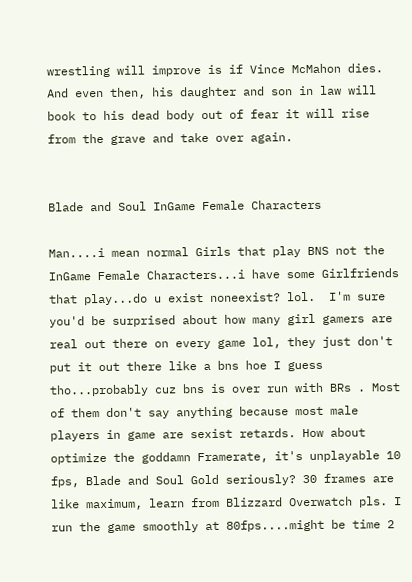wrestling will improve is if Vince McMahon dies. And even then, his daughter and son in law will book to his dead body out of fear it will rise from the grave and take over again.


Blade and Soul InGame Female Characters

Man....i mean normal Girls that play BNS not the InGame Female Characters...i have some Girlfriends that play...do u exist noneexist? lol.  I'm sure you'd be surprised about how many girl gamers are real out there on every game lol, they just don't put it out there like a bns hoe I guess tho...probably cuz bns is over run with BRs . Most of them don't say anything because most male players in game are sexist retards. How about optimize the goddamn Framerate, it's unplayable 10 fps, Blade and Soul Gold seriously? 30 frames are like maximum, learn from Blizzard Overwatch pls. I run the game smoothly at 80fps....might be time 2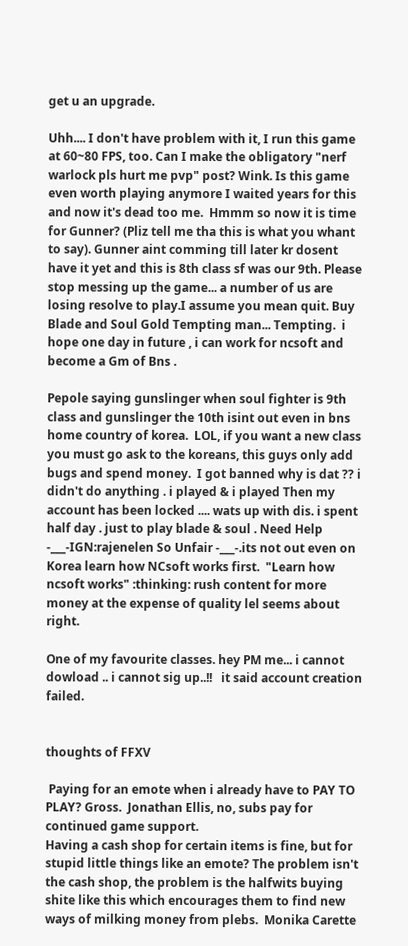get u an upgrade.

Uhh.... I don't have problem with it, I run this game at 60~80 FPS, too. Can I make the obligatory "nerf warlock pls hurt me pvp" post? Wink. Is this game even worth playing anymore I waited years for this and now it's dead too me.  Hmmm so now it is time for Gunner? (Pliz tell me tha this is what you whant to say). Gunner aint comming till later kr dosent have it yet and this is 8th class sf was our 9th. Please stop messing up the game... a number of us are losing resolve to play.I assume you mean quit. Buy Blade and Soul Gold Tempting man... Tempting.  i hope one day in future , i can work for ncsoft and become a Gm of Bns .

Pepole saying gunslinger when soul fighter is 9th class and gunslinger the 10th isint out even in bns home country of korea.  LOL, if you want a new class you must go ask to the koreans, this guys only add bugs and spend money.  I got banned why is dat ?? i didn't do anything . i played & i played Then my account has been locked .... wats up with dis. i spent half day . just to play blade & soul . Need Help -___-IGN:rajenelen So Unfair -___-.its not out even on Korea learn how NCsoft works first.  "Learn how ncsoft works" :thinking: rush content for more money at the expense of quality lel seems about right.

One of my favourite classes. hey PM me... i cannot dowload .. i cannot sig up..!!   it said account creation failed.


thoughts of FFXV

 Paying for an emote when i already have to PAY TO PLAY? Gross.  Jonathan Ellis, no, subs pay for continued game support.
Having a cash shop for certain items is fine, but for stupid little things like an emote? The problem isn't the cash shop, the problem is the halfwits buying shite like this which encourages them to find new ways of milking money from plebs.  Monika Carette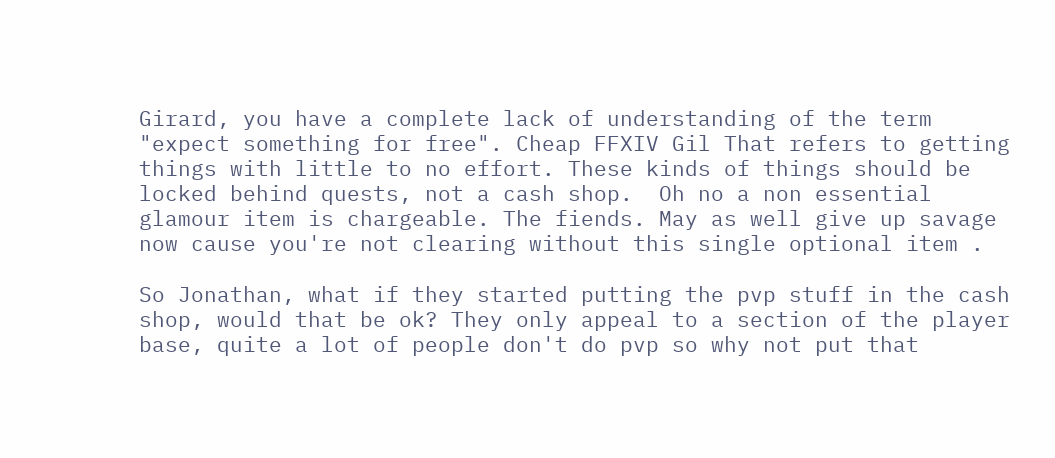Girard, you have a complete lack of understanding of the term "expect something for free". Cheap FFXIV Gil That refers to getting things with little to no effort. These kinds of things should be locked behind quests, not a cash shop.  Oh no a non essential glamour item is chargeable. The fiends. May as well give up savage now cause you're not clearing without this single optional item .

So Jonathan, what if they started putting the pvp stuff in the cash shop, would that be ok? They only appeal to a section of the player base, quite a lot of people don't do pvp so why not put that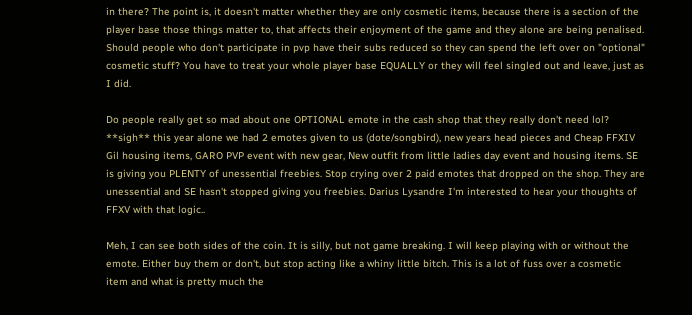in there? The point is, it doesn't matter whether they are only cosmetic items, because there is a section of the player base those things matter to, that affects their enjoyment of the game and they alone are being penalised. Should people who don't participate in pvp have their subs reduced so they can spend the left over on "optional" cosmetic stuff? You have to treat your whole player base EQUALLY or they will feel singled out and leave, just as I did.

Do people really get so mad about one OPTIONAL emote in the cash shop that they really don't need lol? **sigh** this year alone we had 2 emotes given to us (dote/songbird), new years head pieces and Cheap FFXIV Gil housing items, GARO PVP event with new gear, New outfit from little ladies day event and housing items. SE is giving you PLENTY of unessential freebies. Stop crying over 2 paid emotes that dropped on the shop. They are unessential and SE hasn't stopped giving you freebies. Darius Lysandre I'm interested to hear your thoughts of FFXV with that logic..

Meh, I can see both sides of the coin. It is silly, but not game breaking. I will keep playing with or without the emote. Either buy them or don't, but stop acting like a whiny little bitch. This is a lot of fuss over a cosmetic item and what is pretty much the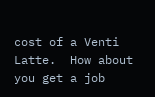cost of a Venti Latte.  How about you get a job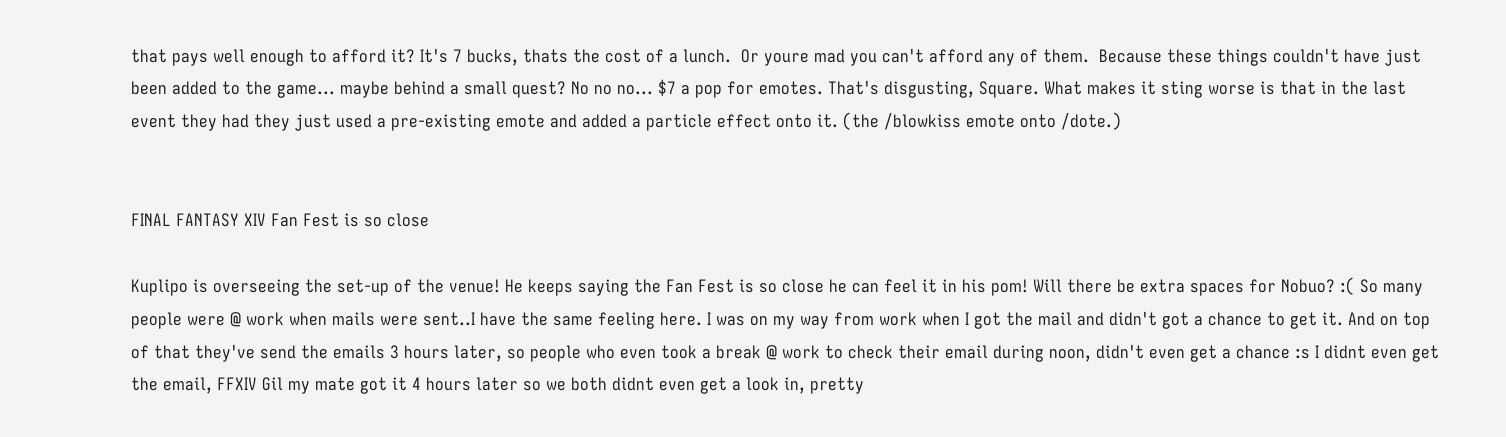that pays well enough to afford it? It's 7 bucks, thats the cost of a lunch.  Or youre mad you can't afford any of them.  Because these things couldn't have just been added to the game... maybe behind a small quest? No no no... $7 a pop for emotes. That's disgusting, Square. What makes it sting worse is that in the last event they had they just used a pre-existing emote and added a particle effect onto it. (the /blowkiss emote onto /dote.)


FINAL FANTASY XIV Fan Fest is so close

Kuplipo is overseeing the set-up of the venue! He keeps saying the Fan Fest is so close he can feel it in his pom! Will there be extra spaces for Nobuo? :( So many people were @ work when mails were sent..I have the same feeling here. I was on my way from work when I got the mail and didn't got a chance to get it. And on top of that they've send the emails 3 hours later, so people who even took a break @ work to check their email during noon, didn't even get a chance :s I didnt even get the email, FFXIV Gil my mate got it 4 hours later so we both didnt even get a look in, pretty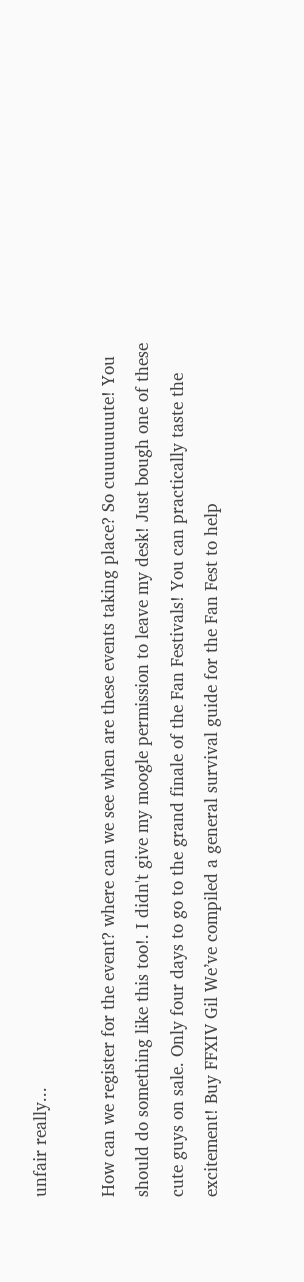unfair really...

How can we register for the event? where can we see when are these events taking place? So cuuuuuuute! You should do something like this too!. I didn't give my moogle permission to leave my desk! Just bough one of these cute guys on sale. Only four days to go to the grand finale of the Fan Festivals! You can practically taste the excitement! Buy FFXIV Gil We’ve compiled a general survival guide for the Fan Fest to help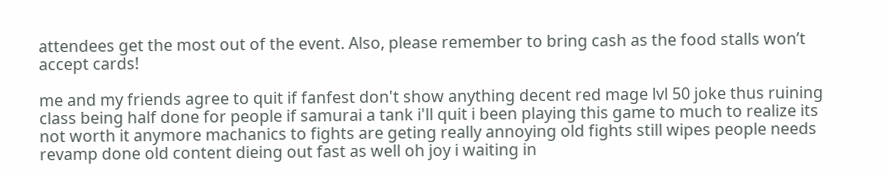attendees get the most out of the event. Also, please remember to bring cash as the food stalls won’t accept cards!

me and my friends agree to quit if fanfest don't show anything decent red mage lvl 50 joke thus ruining class being half done for people if samurai a tank i'll quit i been playing this game to much to realize its not worth it anymore machanics to fights are geting really annoying old fights still wipes people needs revamp done old content dieing out fast as well oh joy i waiting in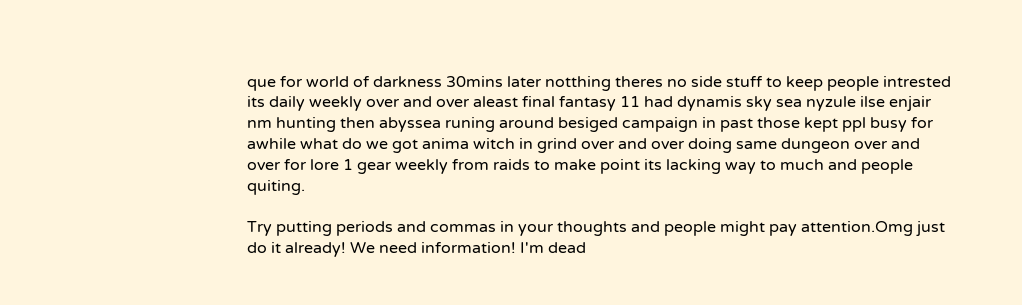que for world of darkness 30mins later notthing theres no side stuff to keep people intrested its daily weekly over and over aleast final fantasy 11 had dynamis sky sea nyzule ilse enjair nm hunting then abyssea runing around besiged campaign in past those kept ppl busy for awhile what do we got anima witch in grind over and over doing same dungeon over and over for lore 1 gear weekly from raids to make point its lacking way to much and people quiting.

Try putting periods and commas in your thoughts and people might pay attention.Omg just do it already! We need information! I'm dead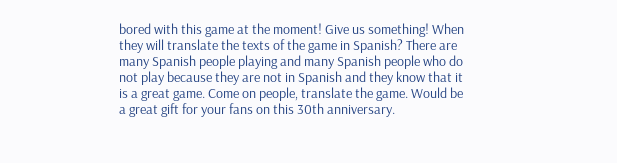bored with this game at the moment! Give us something! When they will translate the texts of the game in Spanish? There are many Spanish people playing and many Spanish people who do not play because they are not in Spanish and they know that it is a great game. Come on people, translate the game. Would be a great gift for your fans on this 30th anniversary.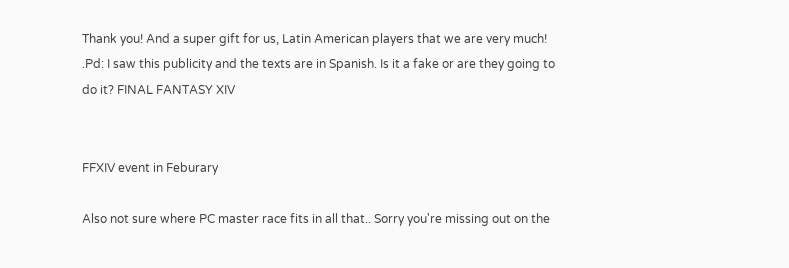Thank you! And a super gift for us, Latin American players that we are very much! .Pd: I saw this publicity and the texts are in Spanish. Is it a fake or are they going to do it? FINAL FANTASY XIV


FFXIV event in Feburary

Also not sure where PC master race fits in all that.. Sorry you're missing out on the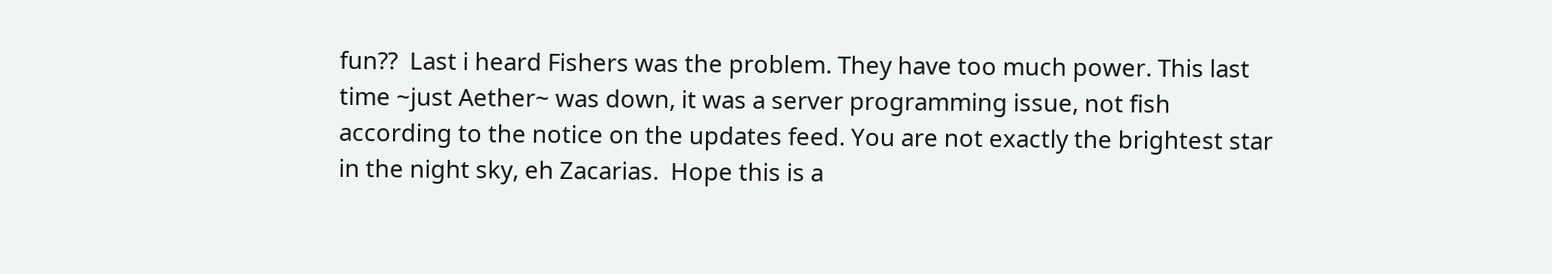fun??  Last i heard Fishers was the problem. They have too much power. This last time ~just Aether~ was down, it was a server programming issue, not fish according to the notice on the updates feed. You are not exactly the brightest star in the night sky, eh Zacarias.  Hope this is a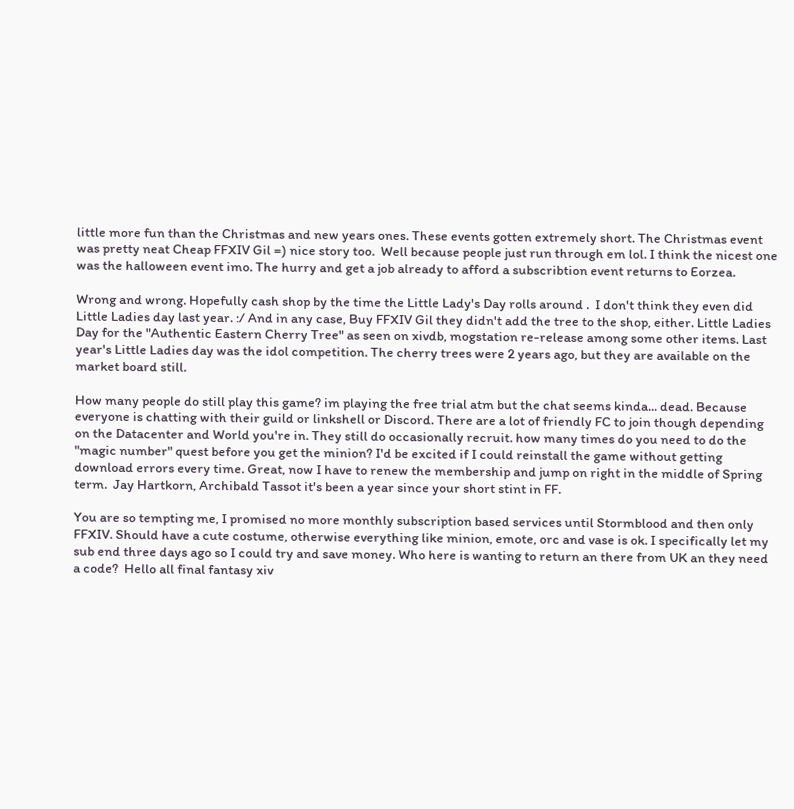little more fun than the Christmas and new years ones. These events gotten extremely short. The Christmas event was pretty neat Cheap FFXIV Gil =) nice story too.  Well because people just run through em lol. I think the nicest one was the halloween event imo. The hurry and get a job already to afford a subscribtion event returns to Eorzea.

Wrong and wrong. Hopefully cash shop by the time the Little Lady's Day rolls around .  I don't think they even did Little Ladies day last year. :/ And in any case, Buy FFXIV Gil they didn't add the tree to the shop, either. Little Ladies Day for the "Authentic Eastern Cherry Tree" as seen on xivdb, mogstation re-release among some other items. Last year's Little Ladies day was the idol competition. The cherry trees were 2 years ago, but they are available on the market board still.

How many people do still play this game? im playing the free trial atm but the chat seems kinda... dead. Because everyone is chatting with their guild or linkshell or Discord. There are a lot of friendly FC to join though depending on the Datacenter and World you're in. They still do occasionally recruit. how many times do you need to do the "magic number" quest before you get the minion? I'd be excited if I could reinstall the game without getting download errors every time. Great, now I have to renew the membership and jump on right in the middle of Spring term.  Jay Hartkorn, Archibald Tassot it's been a year since your short stint in FF.

You are so tempting me, I promised no more monthly subscription based services until Stormblood and then only FFXIV. Should have a cute costume, otherwise everything like minion, emote, orc and vase is ok. I specifically let my sub end three days ago so I could try and save money. Who here is wanting to return an there from UK an they need a code?  Hello all final fantasy xiv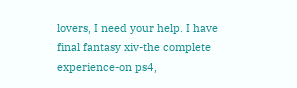lovers, I need your help. I have final fantasy xiv-the complete experience-on ps4,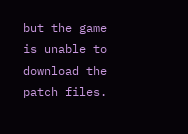but the game is unable to download the patch files.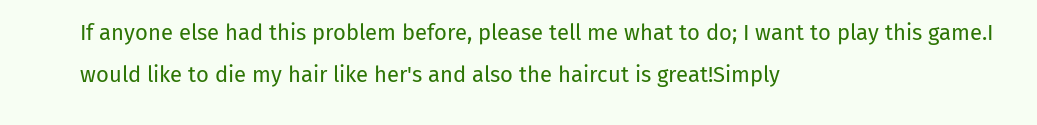If anyone else had this problem before, please tell me what to do; I want to play this game.I would like to die my hair like her's and also the haircut is great!Simply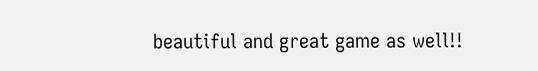beautiful and great game as well!!